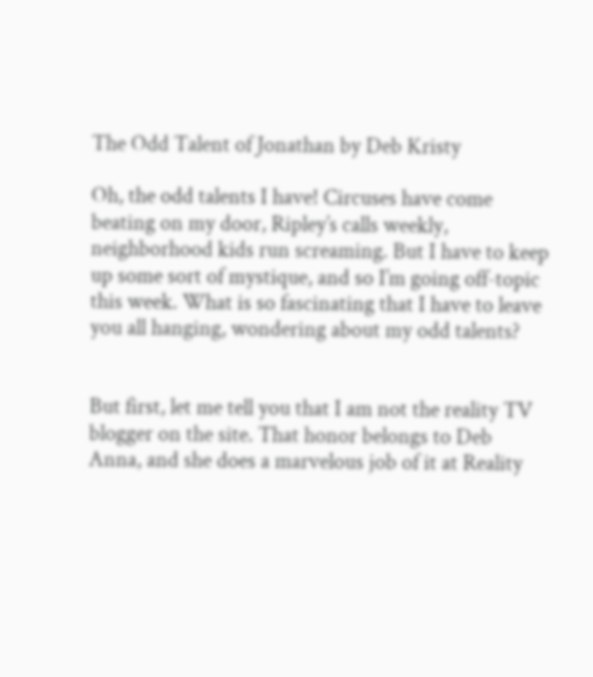The Odd Talent of Jonathan by Deb Kristy

Oh, the odd talents I have! Circuses have come beating on my door, Ripley’s calls weekly, neighborhood kids run screaming. But I have to keep up some sort of mystique, and so I’m going off-topic this week. What is so fascinating that I have to leave you all hanging, wondering about my odd talents?


But first, let me tell you that I am not the reality TV blogger on the site. That honor belongs to Deb Anna, and she does a marvelous job of it at Reality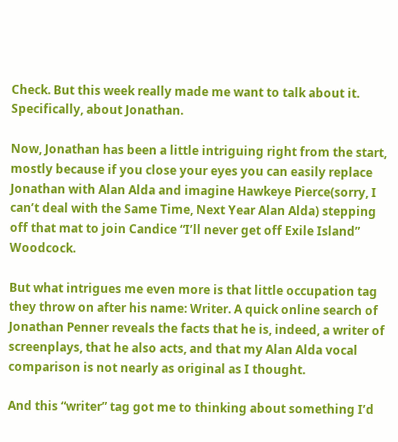Check. But this week really made me want to talk about it. Specifically, about Jonathan.

Now, Jonathan has been a little intriguing right from the start, mostly because if you close your eyes you can easily replace Jonathan with Alan Alda and imagine Hawkeye Pierce(sorry, I can’t deal with the Same Time, Next Year Alan Alda) stepping off that mat to join Candice “I’ll never get off Exile Island” Woodcock.

But what intrigues me even more is that little occupation tag they throw on after his name: Writer. A quick online search of Jonathan Penner reveals the facts that he is, indeed, a writer of screenplays, that he also acts, and that my Alan Alda vocal comparison is not nearly as original as I thought.

And this “writer” tag got me to thinking about something I’d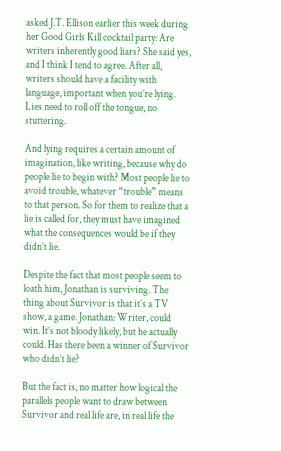asked J.T. Ellison earlier this week during her Good Girls Kill cocktail party: Are writers inherently good liars? She said yes, and I think I tend to agree. After all, writers should have a facility with language, important when you’re lying. Lies need to roll off the tongue, no stuttering.

And lying requires a certain amount of imagination, like writing, because why do people lie to begin with? Most people lie to avoid trouble, whatever “trouble” means to that person. So for them to realize that a lie is called for, they must have imagined what the consequences would be if they didn’t lie.

Despite the fact that most people seem to loath him, Jonathan is surviving. The thing about Survivor is that it’s a TV show, a game. Jonathan: Writer, could win. It’s not bloody likely, but he actually could. Has there been a winner of Survivor who didn’t lie?

But the fact is, no matter how logical the parallels people want to draw between Survivor and real life are, in real life the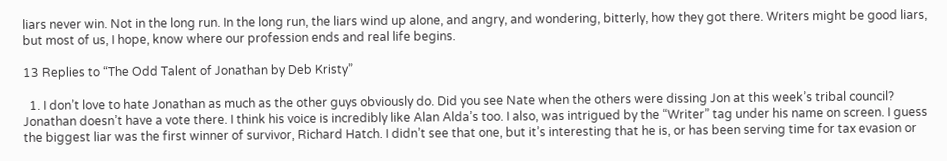liars never win. Not in the long run. In the long run, the liars wind up alone, and angry, and wondering, bitterly, how they got there. Writers might be good liars, but most of us, I hope, know where our profession ends and real life begins.

13 Replies to “The Odd Talent of Jonathan by Deb Kristy”

  1. I don’t love to hate Jonathan as much as the other guys obviously do. Did you see Nate when the others were dissing Jon at this week’s tribal council? Jonathan doesn’t have a vote there. I think his voice is incredibly like Alan Alda’s too. I also, was intrigued by the “Writer” tag under his name on screen. I guess the biggest liar was the first winner of survivor, Richard Hatch. I didn’t see that one, but it’s interesting that he is, or has been serving time for tax evasion or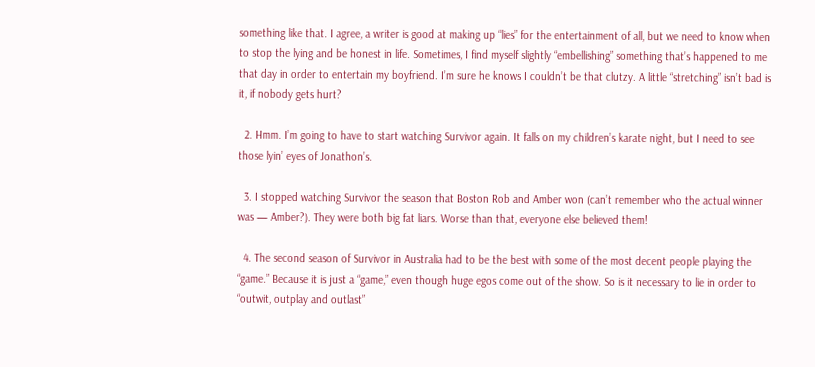something like that. I agree, a writer is good at making up “lies” for the entertainment of all, but we need to know when to stop the lying and be honest in life. Sometimes, I find myself slightly “embellishing” something that’s happened to me that day in order to entertain my boyfriend. I’m sure he knows I couldn’t be that clutzy. A little “stretching” isn’t bad is it, if nobody gets hurt?

  2. Hmm. I’m going to have to start watching Survivor again. It falls on my children’s karate night, but I need to see those lyin’ eyes of Jonathon’s.

  3. I stopped watching Survivor the season that Boston Rob and Amber won (can’t remember who the actual winner was — Amber?). They were both big fat liars. Worse than that, everyone else believed them!

  4. The second season of Survivor in Australia had to be the best with some of the most decent people playing the “game.” Because it is just a “game,” even though huge egos come out of the show. So is it necessary to lie in order to “outwit, outplay and outlast”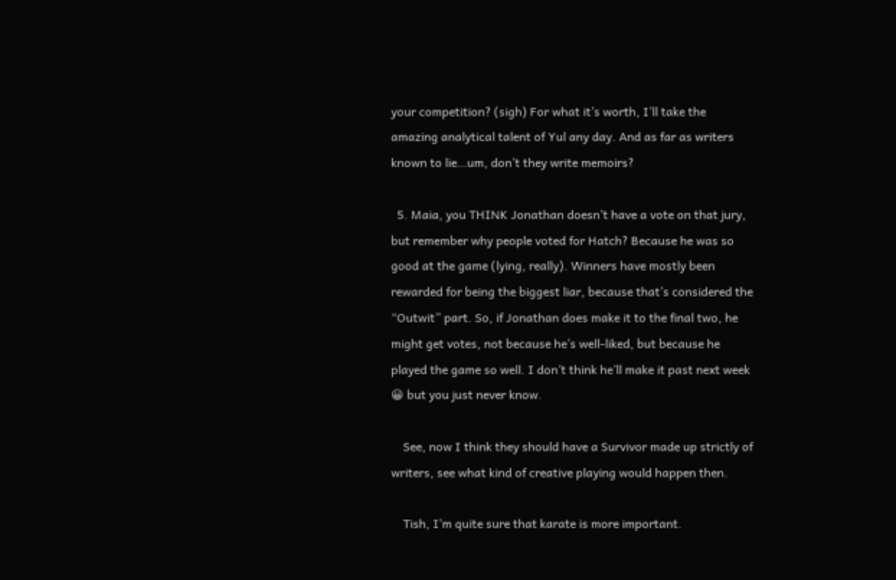your competition? (sigh) For what it’s worth, I’ll take the amazing analytical talent of Yul any day. And as far as writers known to lie…um, don’t they write memoirs?

  5. Maia, you THINK Jonathan doesn’t have a vote on that jury, but remember why people voted for Hatch? Because he was so good at the game (lying, really). Winners have mostly been rewarded for being the biggest liar, because that’s considered the “Outwit” part. So, if Jonathan does make it to the final two, he might get votes, not because he’s well-liked, but because he played the game so well. I don’t think he’ll make it past next week 😀 but you just never know.

    See, now I think they should have a Survivor made up strictly of writers, see what kind of creative playing would happen then.

    Tish, I’m quite sure that karate is more important.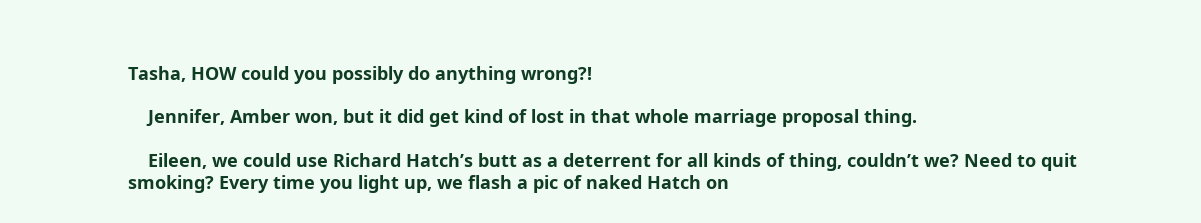Tasha, HOW could you possibly do anything wrong?!

    Jennifer, Amber won, but it did get kind of lost in that whole marriage proposal thing.

    Eileen, we could use Richard Hatch’s butt as a deterrent for all kinds of thing, couldn’t we? Need to quit smoking? Every time you light up, we flash a pic of naked Hatch on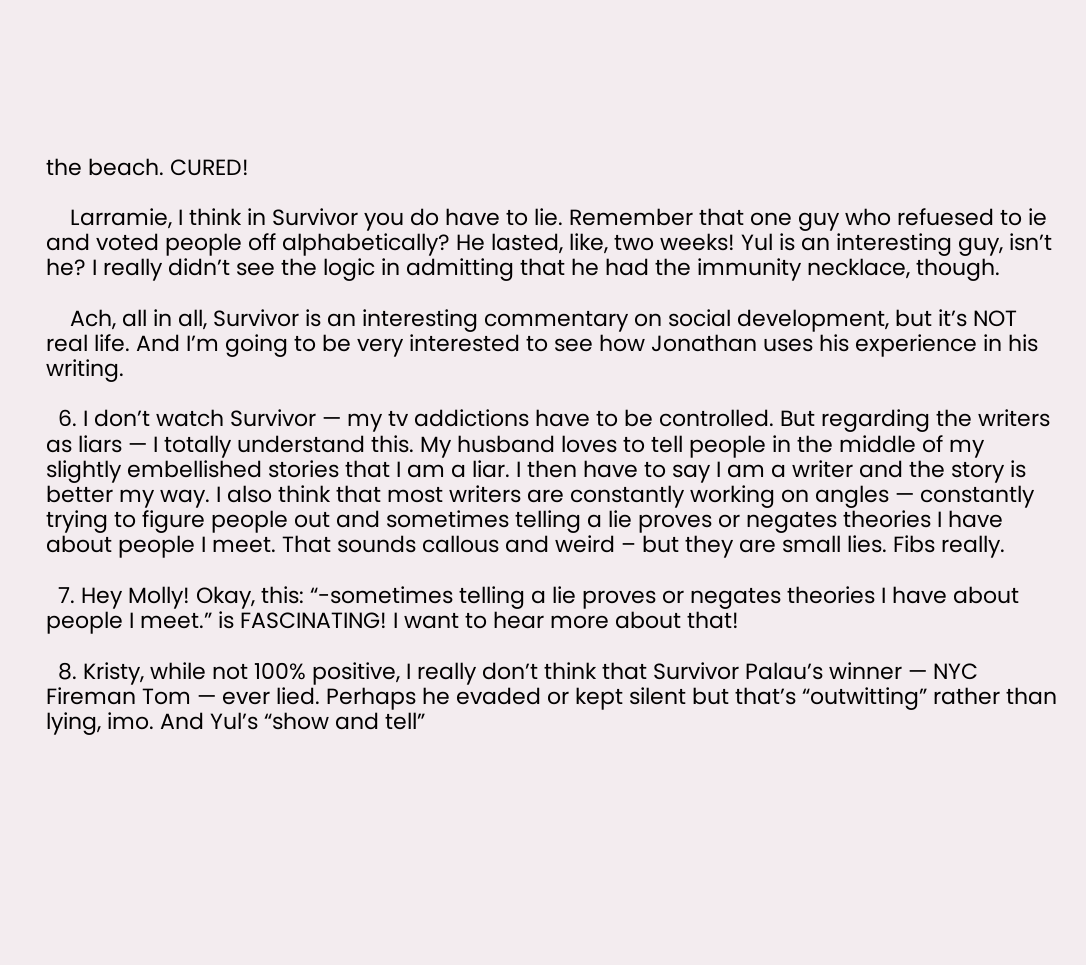the beach. CURED!

    Larramie, I think in Survivor you do have to lie. Remember that one guy who refuesed to ie and voted people off alphabetically? He lasted, like, two weeks! Yul is an interesting guy, isn’t he? I really didn’t see the logic in admitting that he had the immunity necklace, though.

    Ach, all in all, Survivor is an interesting commentary on social development, but it’s NOT real life. And I’m going to be very interested to see how Jonathan uses his experience in his writing.

  6. I don’t watch Survivor — my tv addictions have to be controlled. But regarding the writers as liars — I totally understand this. My husband loves to tell people in the middle of my slightly embellished stories that I am a liar. I then have to say I am a writer and the story is better my way. I also think that most writers are constantly working on angles — constantly trying to figure people out and sometimes telling a lie proves or negates theories I have about people I meet. That sounds callous and weird – but they are small lies. Fibs really.

  7. Hey Molly! Okay, this: “-sometimes telling a lie proves or negates theories I have about people I meet.” is FASCINATING! I want to hear more about that!

  8. Kristy, while not 100% positive, I really don’t think that Survivor Palau’s winner — NYC Fireman Tom — ever lied. Perhaps he evaded or kept silent but that’s “outwitting” rather than lying, imo. And Yul’s “show and tell”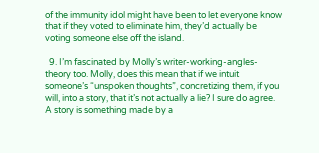of the immunity idol might have been to let everyone know that if they voted to eliminate him, they’d actually be voting someone else off the island.

  9. I’m fascinated by Molly’s writer-working-angles-theory too. Molly, does this mean that if we intuit someone’s “unspoken thoughts”, concretizing them, if you will, into a story, that it’s not actually a lie? I sure do agree. A story is something made by a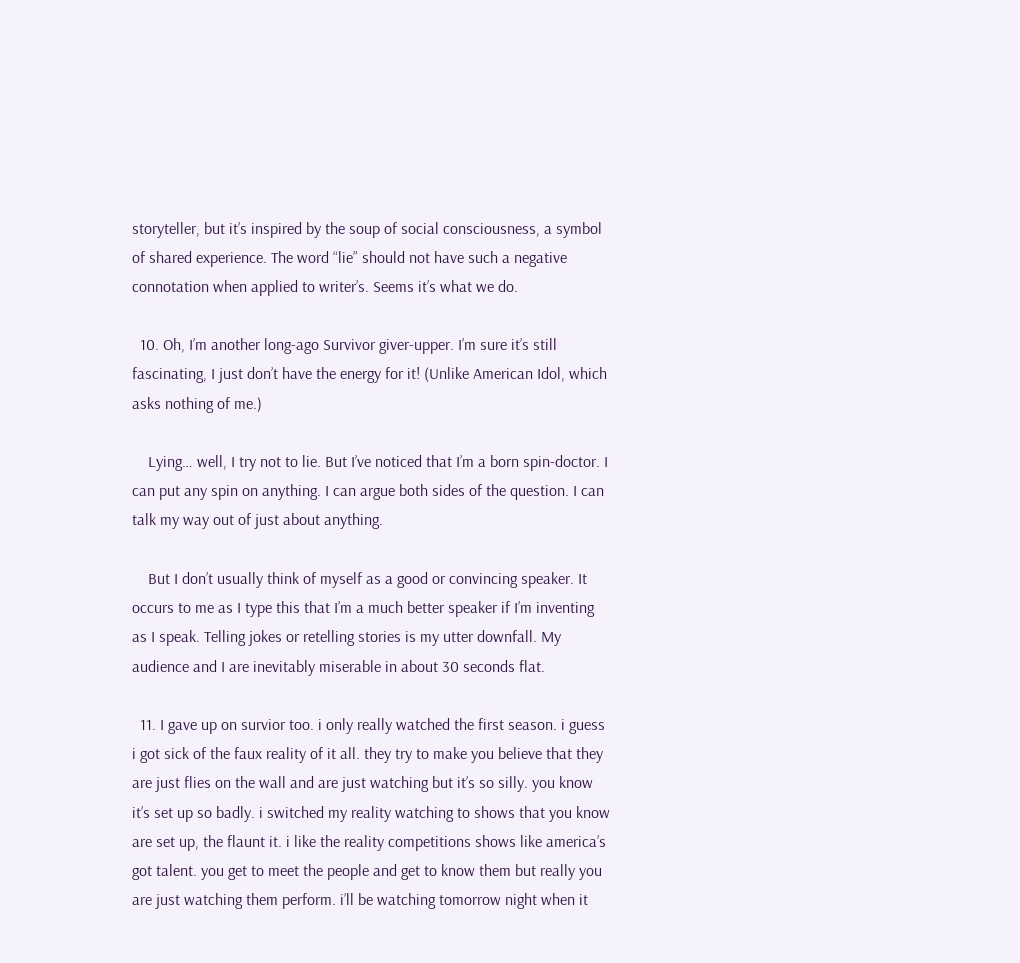storyteller, but it’s inspired by the soup of social consciousness, a symbol of shared experience. The word “lie” should not have such a negative connotation when applied to writer’s. Seems it’s what we do.

  10. Oh, I’m another long-ago Survivor giver-upper. I’m sure it’s still fascinating, I just don’t have the energy for it! (Unlike American Idol, which asks nothing of me.)

    Lying… well, I try not to lie. But I’ve noticed that I’m a born spin-doctor. I can put any spin on anything. I can argue both sides of the question. I can talk my way out of just about anything.

    But I don’t usually think of myself as a good or convincing speaker. It occurs to me as I type this that I’m a much better speaker if I’m inventing as I speak. Telling jokes or retelling stories is my utter downfall. My audience and I are inevitably miserable in about 30 seconds flat.

  11. I gave up on survior too. i only really watched the first season. i guess i got sick of the faux reality of it all. they try to make you believe that they are just flies on the wall and are just watching but it’s so silly. you know it’s set up so badly. i switched my reality watching to shows that you know are set up, the flaunt it. i like the reality competitions shows like america’s got talent. you get to meet the people and get to know them but really you are just watching them perform. i’ll be watching tomorrow night when it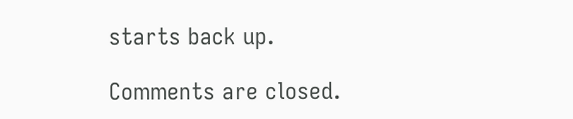starts back up.

Comments are closed.